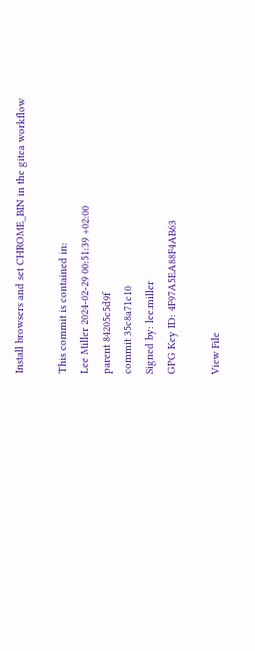Install browsers and set CHROME_BIN in the gitea workflow

This commit is contained in:
Lee Miller 2024-02-29 00:51:39 +02:00
parent 84205c5d9f
commit 35c8a71c10
Signed by: lee.miller
GPG Key ID: 4F97A5EA88F4AB63

View File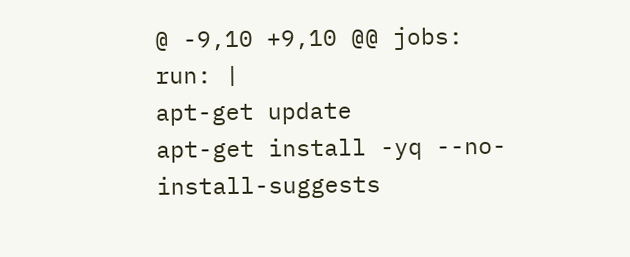@ -9,10 +9,10 @@ jobs:
run: |
apt-get update
apt-get install -yq --no-install-suggests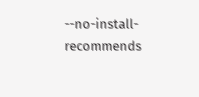--no-install-recommends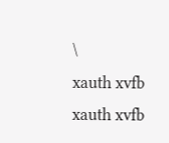\
xauth xvfb
xauth xvfb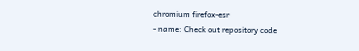chromium firefox-esr
- name: Check out repository code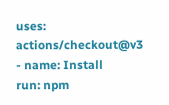uses: actions/checkout@v3
- name: Install
run: npm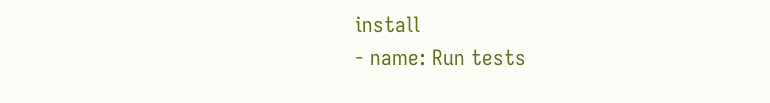install
- name: Run tests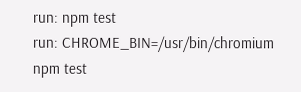run: npm test
run: CHROME_BIN=/usr/bin/chromium npm test